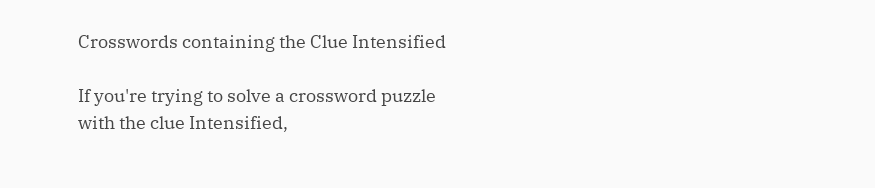Crosswords containing the Clue Intensified

If you're trying to solve a crossword puzzle with the clue Intensified,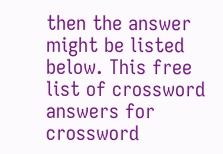then the answer might be listed below. This free list of crossword answers for crossword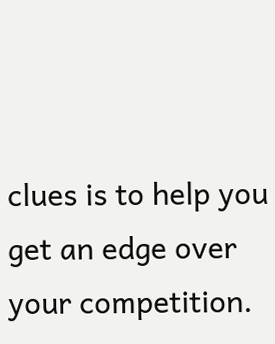clues is to help you get an edge over your competition.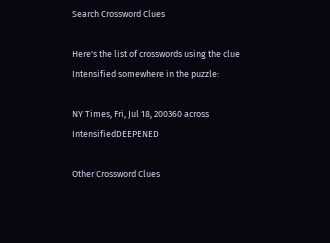Search Crossword Clues

Here's the list of crosswords using the clue Intensified somewhere in the puzzle:

NY Times, Fri, Jul 18, 200360 across IntensifiedDEEPENED

Other Crossword Clues